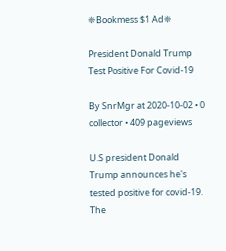❈Bookmess $1 Ad❈

President Donald Trump Test Positive For Covid-19

By SnrMgr at 2020-10-02 • 0 collector • 409 pageviews

U.S president Donald Trump announces he's tested positive for covid-19. The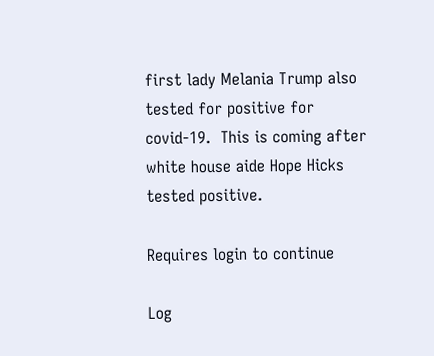first lady Melania Trump also tested for positive for covid-19.  This is coming after white house aide Hope Hicks tested positive.

Requires login to continue

Log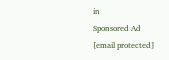in
Sponsored Ad
[email protected]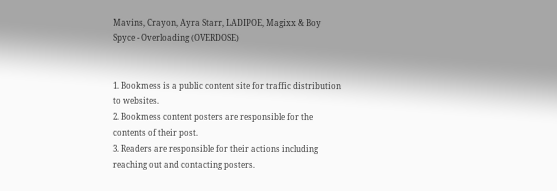Mavins, Crayon, Ayra Starr, LADIPOE, Magixx & Boy Spyce - Overloading (OVERDOSE)


1. Bookmess is a public content site for traffic distribution to websites.
2. Bookmess content posters are responsible for the contents of their post.
3. Readers are responsible for their actions including reaching out and contacting posters.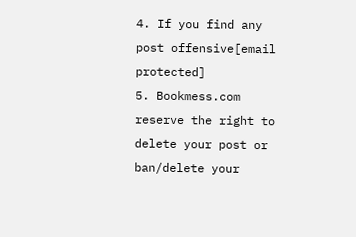4. If you find any post offensive[email protected]
5. Bookmess.com reserve the right to delete your post or ban/delete your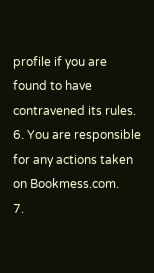profile if you are found to have contravened its rules.
6. You are responsible for any actions taken on Bookmess.com.
7.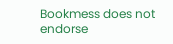Bookmess does not endorse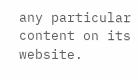any particular content on its website.